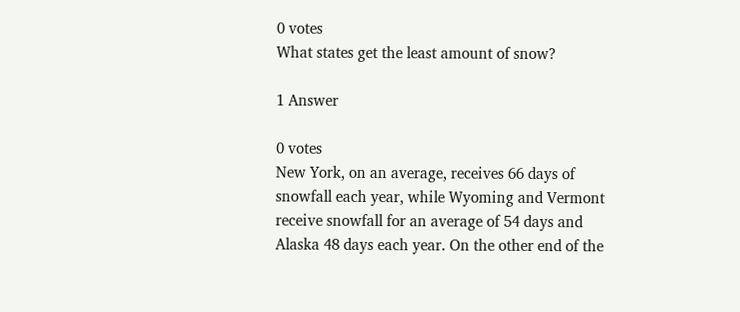0 votes
What states get the least amount of snow?

1 Answer

0 votes
New York, on an average, receives 66 days of snowfall each year, while Wyoming and Vermont receive snowfall for an average of 54 days and Alaska 48 days each year. On the other end of the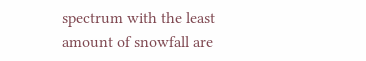spectrum with the least amount of snowfall are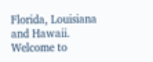Florida, Louisiana and Hawaii.
Welcome to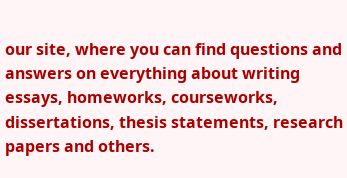our site, where you can find questions and answers on everything about writing essays, homeworks, courseworks, dissertations, thesis statements, research papers and others.